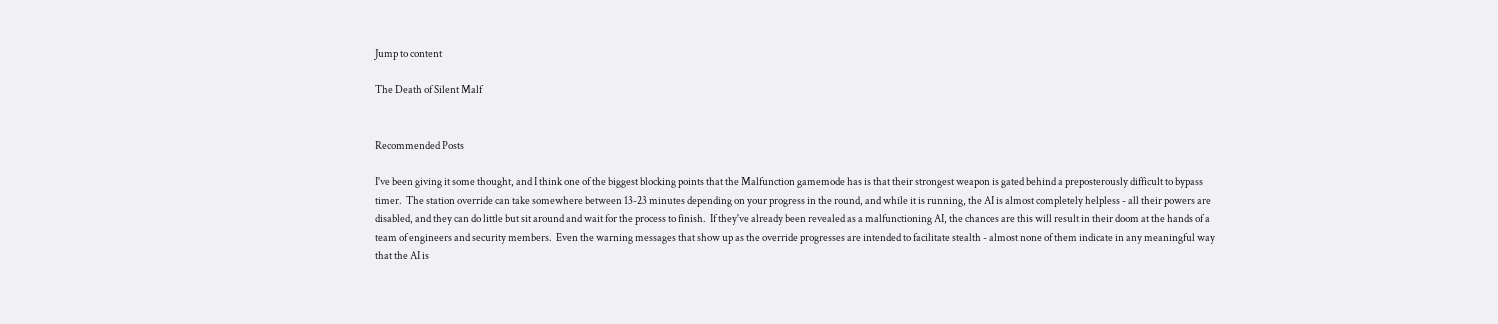Jump to content

The Death of Silent Malf


Recommended Posts

I've been giving it some thought, and I think one of the biggest blocking points that the Malfunction gamemode has is that their strongest weapon is gated behind a preposterously difficult to bypass timer.  The station override can take somewhere between 13-23 minutes depending on your progress in the round, and while it is running, the AI is almost completely helpless - all their powers are disabled, and they can do little but sit around and wait for the process to finish.  If they've already been revealed as a malfunctioning AI, the chances are this will result in their doom at the hands of a team of engineers and security members.  Even the warning messages that show up as the override progresses are intended to facilitate stealth - almost none of them indicate in any meaningful way that the AI is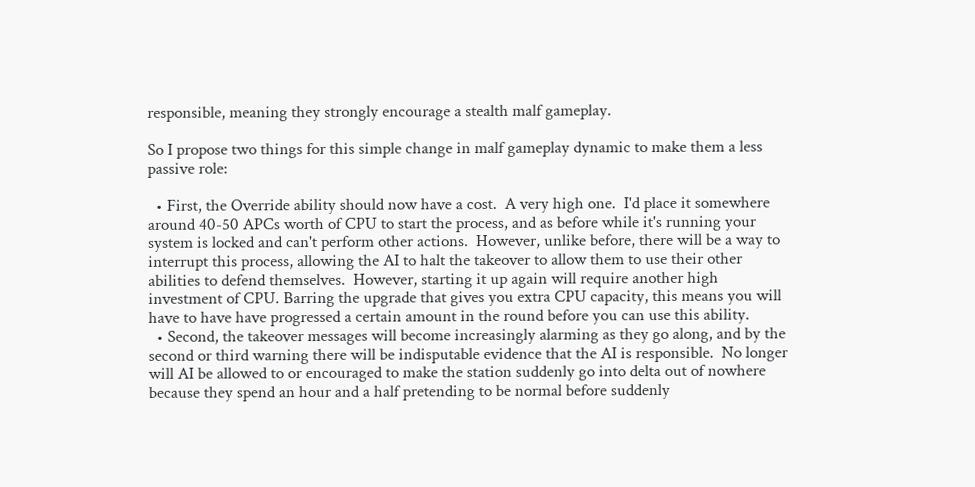responsible, meaning they strongly encourage a stealth malf gameplay.

So I propose two things for this simple change in malf gameplay dynamic to make them a less passive role:

  • First, the Override ability should now have a cost.  A very high one.  I'd place it somewhere around 40-50 APCs worth of CPU to start the process, and as before while it's running your system is locked and can't perform other actions.  However, unlike before, there will be a way to interrupt this process, allowing the AI to halt the takeover to allow them to use their other abilities to defend themselves.  However, starting it up again will require another high investment of CPU. Barring the upgrade that gives you extra CPU capacity, this means you will have to have have progressed a certain amount in the round before you can use this ability.
  • Second, the takeover messages will become increasingly alarming as they go along, and by the second or third warning there will be indisputable evidence that the AI is responsible.  No longer will AI be allowed to or encouraged to make the station suddenly go into delta out of nowhere because they spend an hour and a half pretending to be normal before suddenly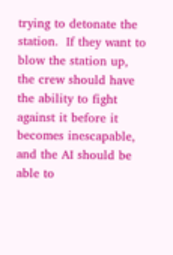trying to detonate the station.  If they want to blow the station up, the crew should have the ability to fight against it before it becomes inescapable, and the AI should be able to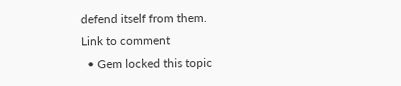defend itself from them.
Link to comment
  • Gem locked this topic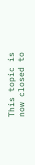This topic is now closed to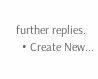further replies.
  • Create New...